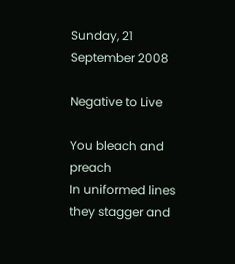Sunday, 21 September 2008

Negative to Live

You bleach and preach
In uniformed lines they stagger and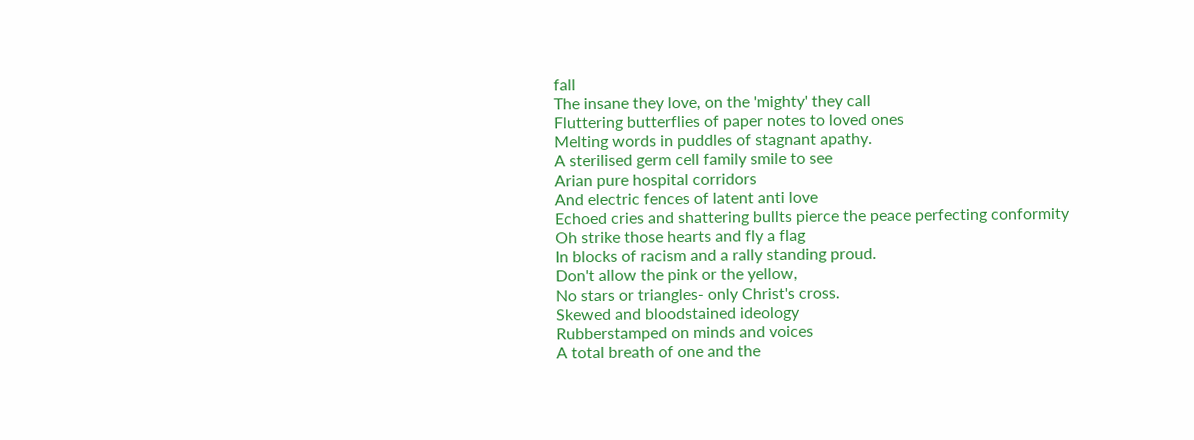fall
The insane they love, on the 'mighty' they call
Fluttering butterflies of paper notes to loved ones
Melting words in puddles of stagnant apathy.
A sterilised germ cell family smile to see
Arian pure hospital corridors
And electric fences of latent anti love
Echoed cries and shattering bullts pierce the peace perfecting conformity
Oh strike those hearts and fly a flag
In blocks of racism and a rally standing proud.
Don't allow the pink or the yellow,
No stars or triangles- only Christ's cross.
Skewed and bloodstained ideology
Rubberstamped on minds and voices
A total breath of one and the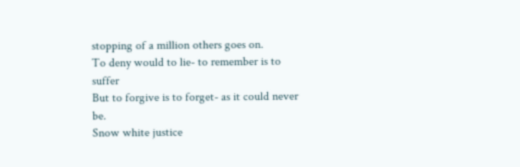stopping of a million others goes on.
To deny would to lie- to remember is to suffer
But to forgive is to forget- as it could never be.
Snow white justice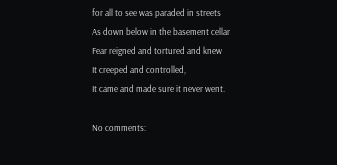for all to see was paraded in streets
As down below in the basement cellar
Fear reigned and tortured and knew
It creeped and controlled,
It came and made sure it never went.

No comments: